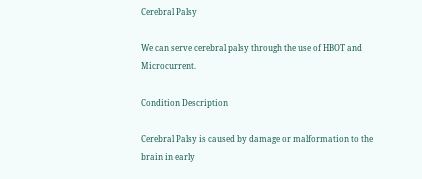Cerebral Palsy

We can serve cerebral palsy through the use of HBOT and Microcurrent.

Condition Description

Cerebral Palsy is caused by damage or malformation to the brain in early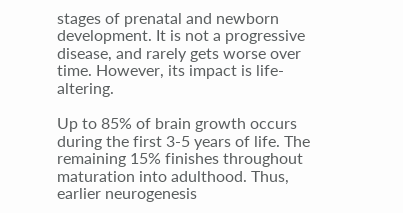stages of prenatal and newborn development. It is not a progressive disease, and rarely gets worse over time. However, its impact is life-altering.

Up to 85% of brain growth occurs during the first 3-5 years of life. The remaining 15% finishes throughout maturation into adulthood. Thus, earlier neurogenesis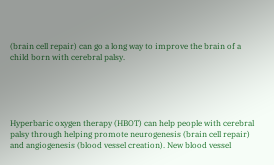(brain cell repair) can go a long way to improve the brain of a child born with cerebral palsy.





Hyperbaric oxygen therapy (HBOT) can help people with cerebral palsy through helping promote neurogenesis (brain cell repair) and angiogenesis (blood vessel creation). New blood vessel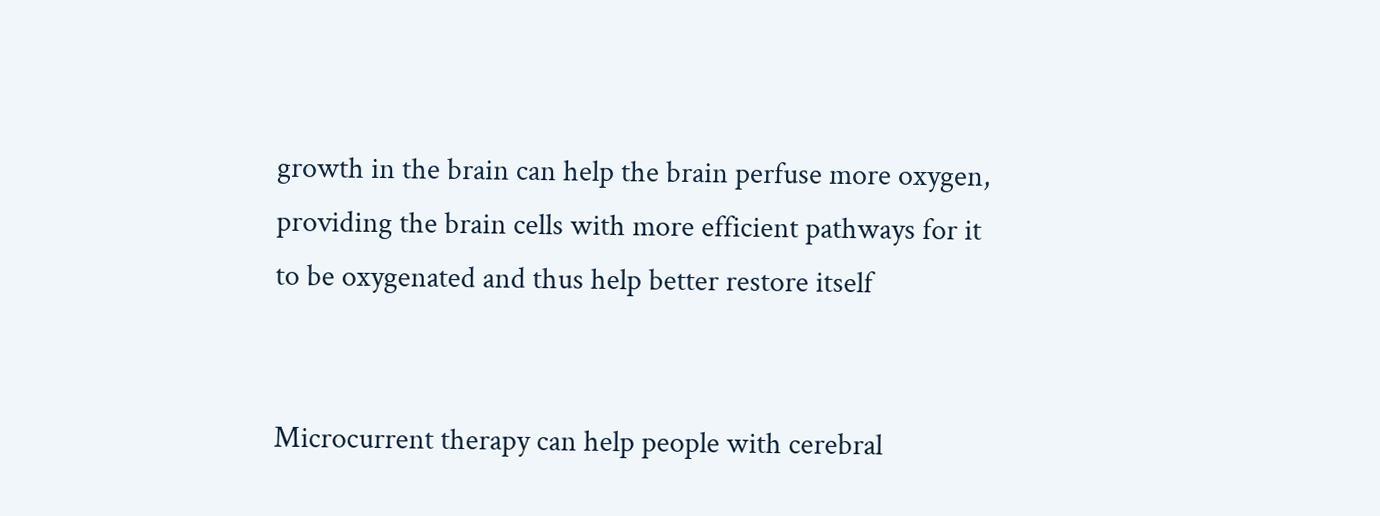growth in the brain can help the brain perfuse more oxygen, providing the brain cells with more efficient pathways for it to be oxygenated and thus help better restore itself


Microcurrent therapy can help people with cerebral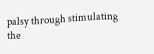palsy through stimulating the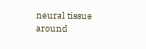neural tissue around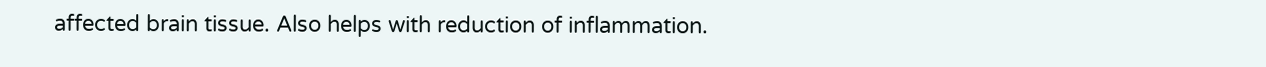affected brain tissue. Also helps with reduction of inflammation.